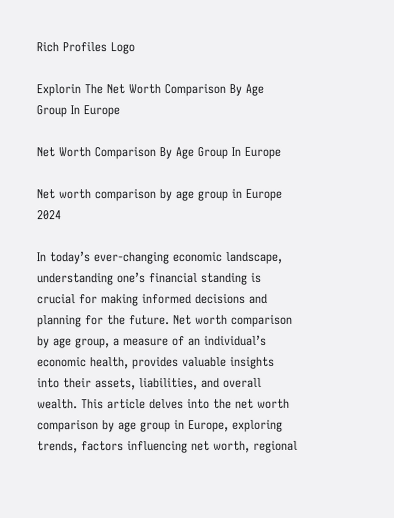Rich Profiles Logo

Explorin The Net Worth Comparison By Age Group In Europe

Net Worth Comparison By Age Group In Europe

Net worth comparison by age group in Europe 2024

In today’s ever-changing economic landscape, understanding one’s financial standing is crucial for making informed decisions and planning for the future. Net worth comparison by age group, a measure of an individual’s economic health, provides valuable insights into their assets, liabilities, and overall wealth. This article delves into the net worth comparison by age group in Europe, exploring trends, factors influencing net worth, regional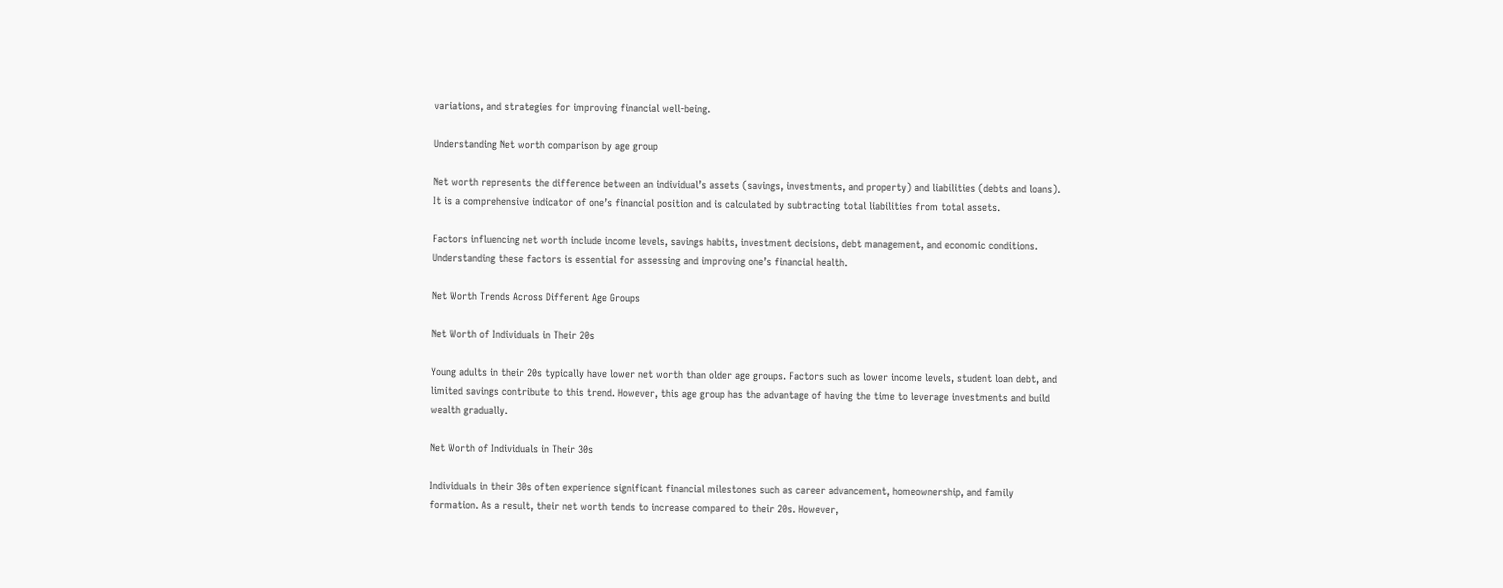variations, and strategies for improving financial well-being.

Understanding Net worth comparison by age group

Net worth represents the difference between an individual’s assets (savings, investments, and property) and liabilities (debts and loans). It is a comprehensive indicator of one’s financial position and is calculated by subtracting total liabilities from total assets.

Factors influencing net worth include income levels, savings habits, investment decisions, debt management, and economic conditions. Understanding these factors is essential for assessing and improving one’s financial health.

Net Worth Trends Across Different Age Groups

Net Worth of Individuals in Their 20s

Young adults in their 20s typically have lower net worth than older age groups. Factors such as lower income levels, student loan debt, and limited savings contribute to this trend. However, this age group has the advantage of having the time to leverage investments and build wealth gradually.

Net Worth of Individuals in Their 30s

Individuals in their 30s often experience significant financial milestones such as career advancement, homeownership, and family formation. As a result, their net worth tends to increase compared to their 20s. However,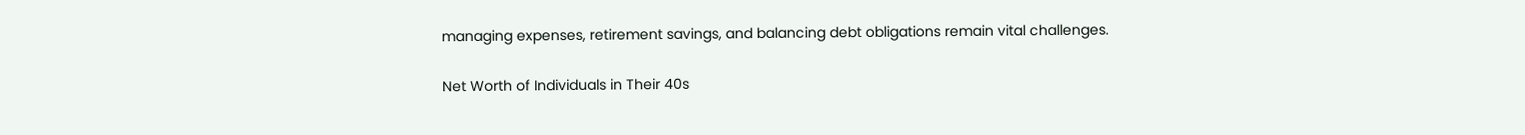managing expenses, retirement savings, and balancing debt obligations remain vital challenges.

Net Worth of Individuals in Their 40s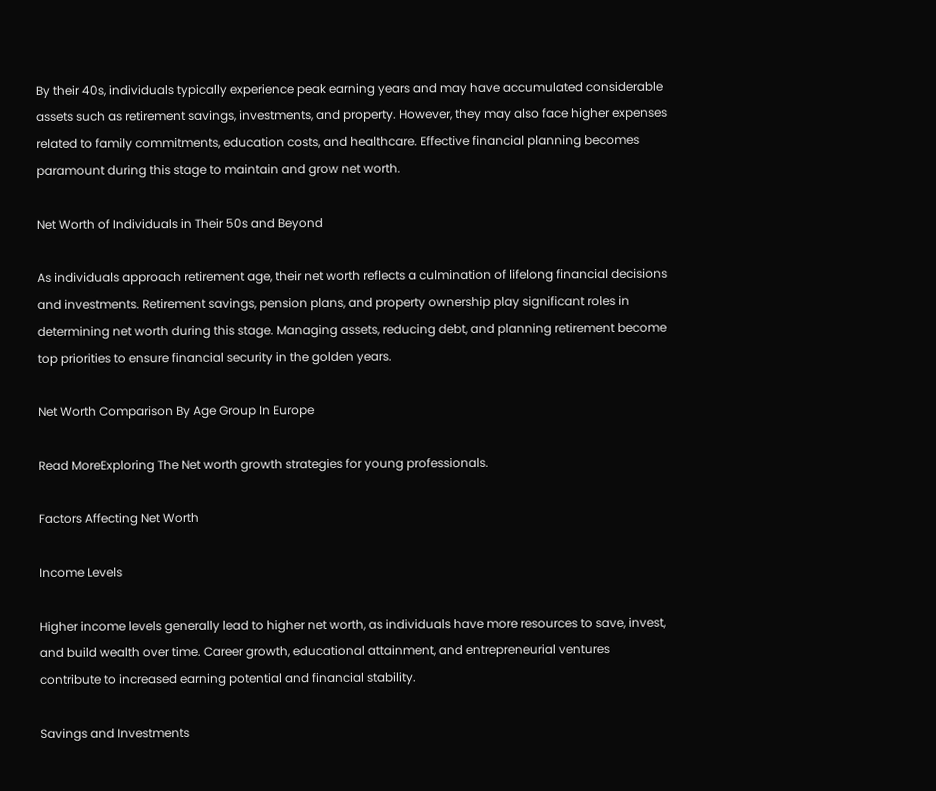By their 40s, individuals typically experience peak earning years and may have accumulated considerable assets such as retirement savings, investments, and property. However, they may also face higher expenses related to family commitments, education costs, and healthcare. Effective financial planning becomes paramount during this stage to maintain and grow net worth.

Net Worth of Individuals in Their 50s and Beyond

As individuals approach retirement age, their net worth reflects a culmination of lifelong financial decisions and investments. Retirement savings, pension plans, and property ownership play significant roles in determining net worth during this stage. Managing assets, reducing debt, and planning retirement become top priorities to ensure financial security in the golden years.

Net Worth Comparison By Age Group In Europe

Read MoreExploring The Net worth growth strategies for young professionals.

Factors Affecting Net Worth

Income Levels

Higher income levels generally lead to higher net worth, as individuals have more resources to save, invest, and build wealth over time. Career growth, educational attainment, and entrepreneurial ventures contribute to increased earning potential and financial stability.

Savings and Investments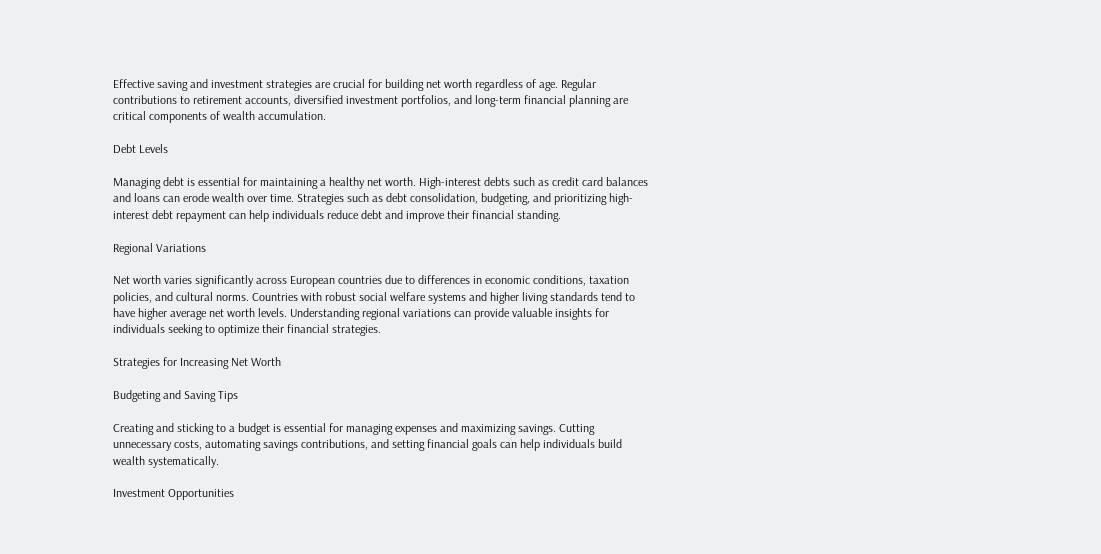Effective saving and investment strategies are crucial for building net worth regardless of age. Regular contributions to retirement accounts, diversified investment portfolios, and long-term financial planning are critical components of wealth accumulation.

Debt Levels

Managing debt is essential for maintaining a healthy net worth. High-interest debts such as credit card balances and loans can erode wealth over time. Strategies such as debt consolidation, budgeting, and prioritizing high-interest debt repayment can help individuals reduce debt and improve their financial standing.

Regional Variations

Net worth varies significantly across European countries due to differences in economic conditions, taxation policies, and cultural norms. Countries with robust social welfare systems and higher living standards tend to have higher average net worth levels. Understanding regional variations can provide valuable insights for individuals seeking to optimize their financial strategies.

Strategies for Increasing Net Worth

Budgeting and Saving Tips

Creating and sticking to a budget is essential for managing expenses and maximizing savings. Cutting unnecessary costs, automating savings contributions, and setting financial goals can help individuals build wealth systematically.

Investment Opportunities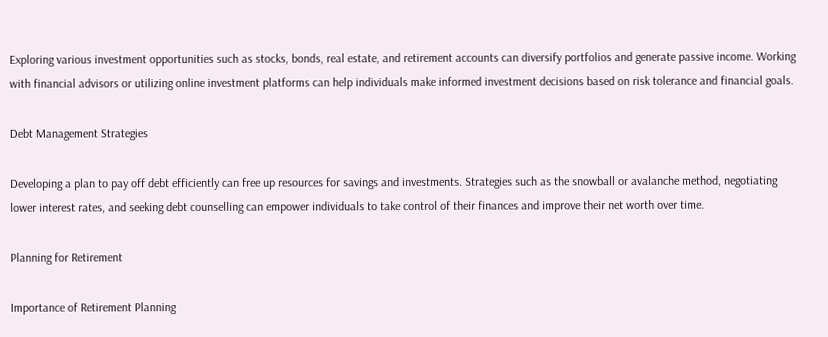Exploring various investment opportunities such as stocks, bonds, real estate, and retirement accounts can diversify portfolios and generate passive income. Working with financial advisors or utilizing online investment platforms can help individuals make informed investment decisions based on risk tolerance and financial goals.

Debt Management Strategies

Developing a plan to pay off debt efficiently can free up resources for savings and investments. Strategies such as the snowball or avalanche method, negotiating lower interest rates, and seeking debt counselling can empower individuals to take control of their finances and improve their net worth over time.

Planning for Retirement

Importance of Retirement Planning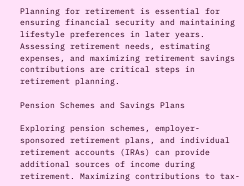Planning for retirement is essential for ensuring financial security and maintaining lifestyle preferences in later years. Assessing retirement needs, estimating expenses, and maximizing retirement savings contributions are critical steps in retirement planning.

Pension Schemes and Savings Plans

Exploring pension schemes, employer-sponsored retirement plans, and individual retirement accounts (IRAs) can provide additional sources of income during retirement. Maximizing contributions to tax-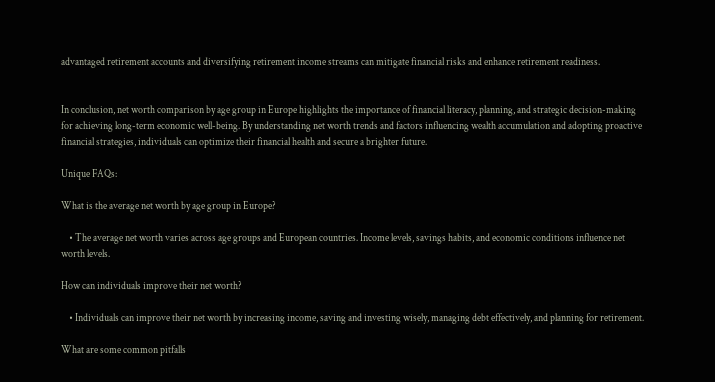advantaged retirement accounts and diversifying retirement income streams can mitigate financial risks and enhance retirement readiness.


In conclusion, net worth comparison by age group in Europe highlights the importance of financial literacy, planning, and strategic decision-making for achieving long-term economic well-being. By understanding net worth trends and factors influencing wealth accumulation and adopting proactive financial strategies, individuals can optimize their financial health and secure a brighter future.

Unique FAQs:

What is the average net worth by age group in Europe?

    • The average net worth varies across age groups and European countries. Income levels, savings habits, and economic conditions influence net worth levels.

How can individuals improve their net worth?

    • Individuals can improve their net worth by increasing income, saving and investing wisely, managing debt effectively, and planning for retirement.

What are some common pitfalls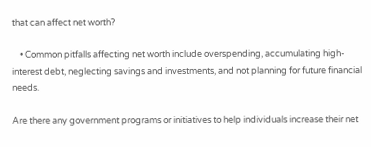that can affect net worth?

    • Common pitfalls affecting net worth include overspending, accumulating high-interest debt, neglecting savings and investments, and not planning for future financial needs.

Are there any government programs or initiatives to help individuals increase their net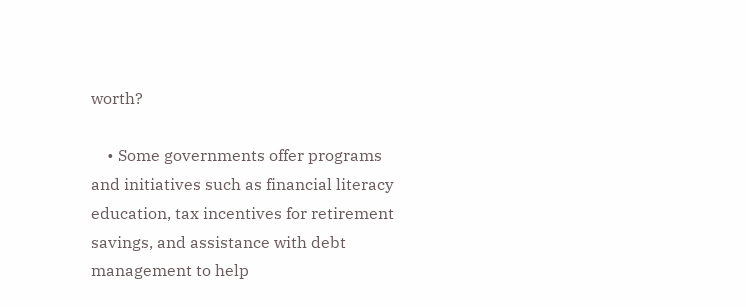worth?

    • Some governments offer programs and initiatives such as financial literacy education, tax incentives for retirement savings, and assistance with debt management to help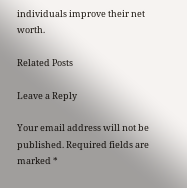individuals improve their net worth.

Related Posts

Leave a Reply

Your email address will not be published. Required fields are marked *